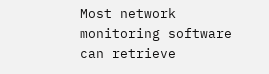Most network monitoring software can retrieve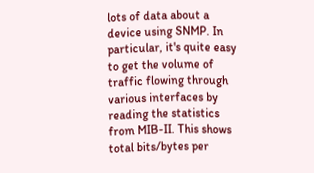lots of data about a device using SNMP. In particular, it's quite easy to get the volume of traffic flowing through various interfaces by reading the statistics from MIB-II. This shows total bits/bytes per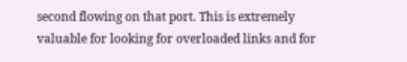second flowing on that port. This is extremely valuable for looking for overloaded links and for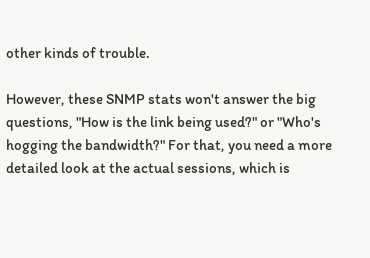other kinds of trouble.

However, these SNMP stats won't answer the big questions, "How is the link being used?" or "Who's hogging the bandwidth?" For that, you need a more detailed look at the actual sessions, which is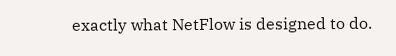exactly what NetFlow is designed to do.